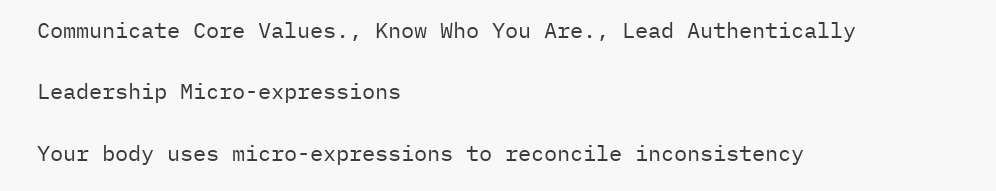Communicate Core Values., Know Who You Are., Lead Authentically

Leadership Micro-expressions

Your body uses micro-expressions to reconcile inconsistency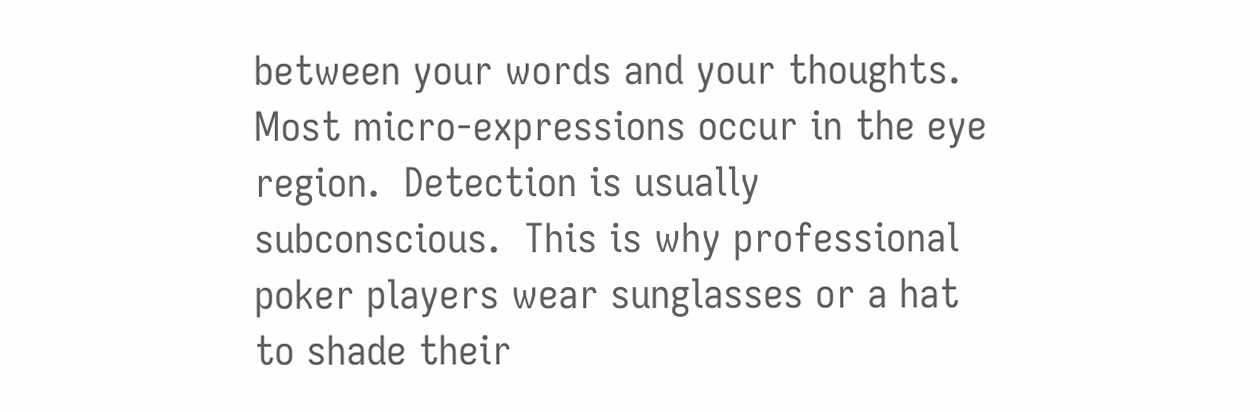between your words and your thoughts.  Most micro-expressions occur in the eye region.  Detection is usually subconscious.  This is why professional poker players wear sunglasses or a hat to shade their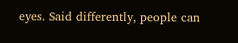eyes. Said differently, people can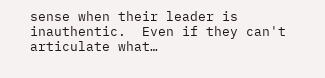sense when their leader is inauthentic.  Even if they can't articulate what…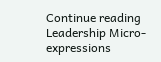Continue reading Leadership Micro-expressions